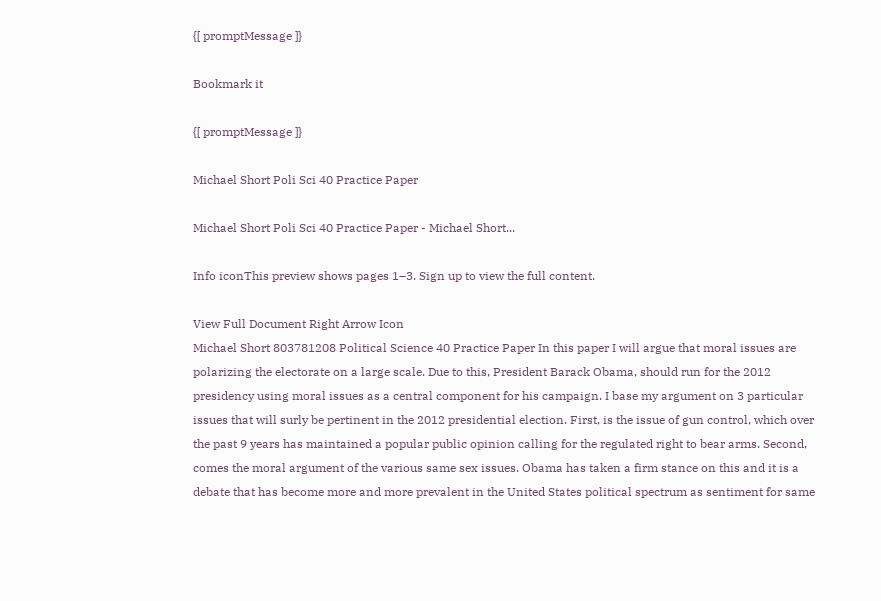{[ promptMessage ]}

Bookmark it

{[ promptMessage ]}

Michael Short Poli Sci 40 Practice Paper

Michael Short Poli Sci 40 Practice Paper - Michael Short...

Info iconThis preview shows pages 1–3. Sign up to view the full content.

View Full Document Right Arrow Icon
Michael Short 803781208 Political Science 40 Practice Paper In this paper I will argue that moral issues are polarizing the electorate on a large scale. Due to this, President Barack Obama, should run for the 2012 presidency using moral issues as a central component for his campaign. I base my argument on 3 particular issues that will surly be pertinent in the 2012 presidential election. First, is the issue of gun control, which over the past 9 years has maintained a popular public opinion calling for the regulated right to bear arms. Second, comes the moral argument of the various same sex issues. Obama has taken a firm stance on this and it is a debate that has become more and more prevalent in the United States political spectrum as sentiment for same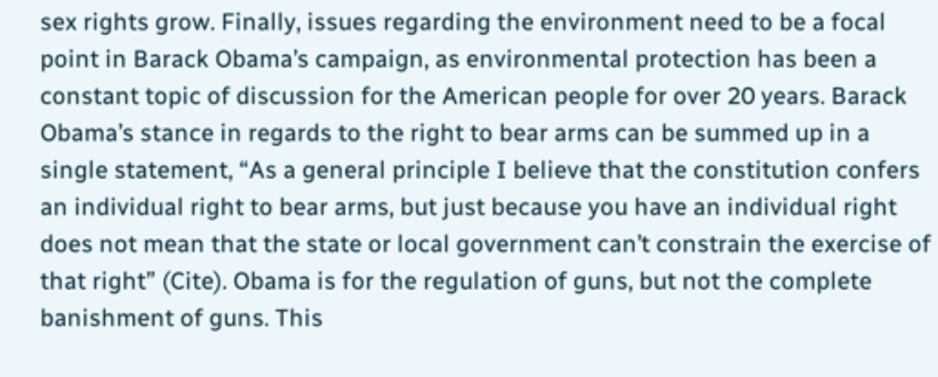sex rights grow. Finally, issues regarding the environment need to be a focal point in Barack Obama’s campaign, as environmental protection has been a constant topic of discussion for the American people for over 20 years. Barack Obama’s stance in regards to the right to bear arms can be summed up in a single statement, “As a general principle I believe that the constitution confers an individual right to bear arms, but just because you have an individual right does not mean that the state or local government can’t constrain the exercise of that right” (Cite). Obama is for the regulation of guns, but not the complete banishment of guns. This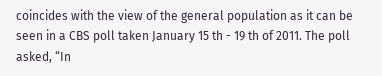coincides with the view of the general population as it can be seen in a CBS poll taken January 15 th - 19 th of 2011. The poll asked, “In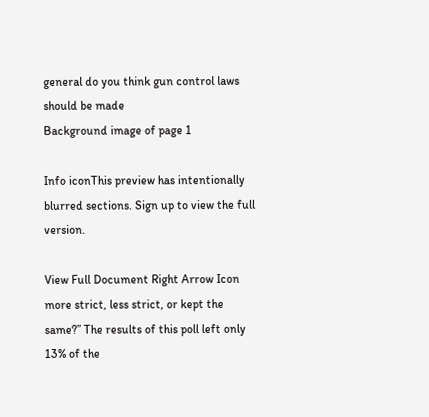general do you think gun control laws should be made
Background image of page 1

Info iconThis preview has intentionally blurred sections. Sign up to view the full version.

View Full Document Right Arrow Icon
more strict, less strict, or kept the same?” The results of this poll left only 13% of the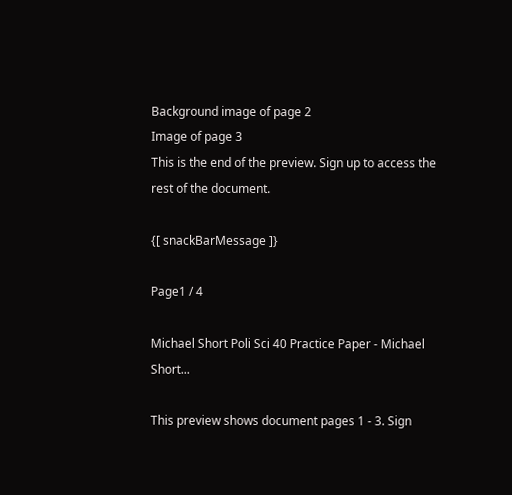Background image of page 2
Image of page 3
This is the end of the preview. Sign up to access the rest of the document.

{[ snackBarMessage ]}

Page1 / 4

Michael Short Poli Sci 40 Practice Paper - Michael Short...

This preview shows document pages 1 - 3. Sign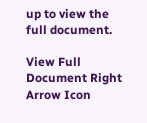up to view the full document.

View Full Document Right Arrow Icon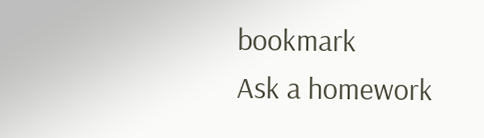bookmark
Ask a homework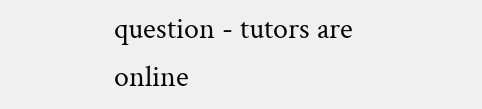question - tutors are online